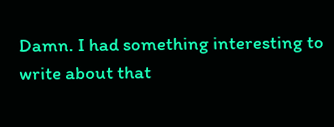Damn. I had something interesting to write about that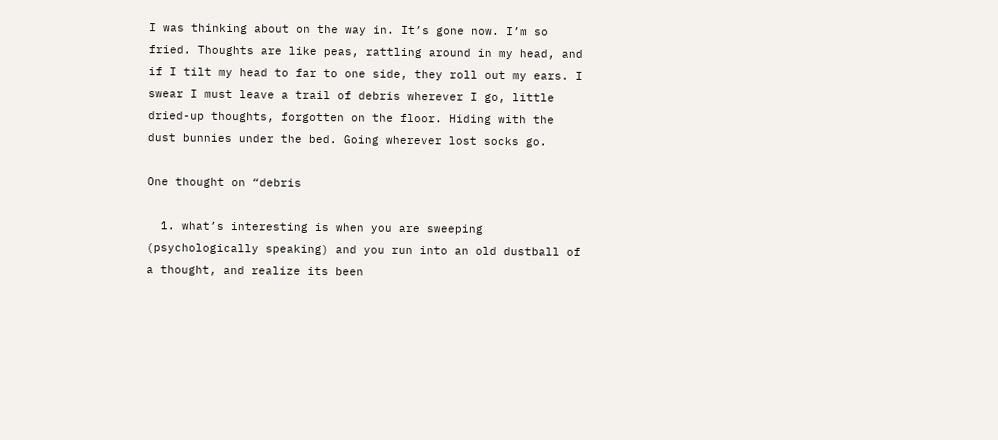I was thinking about on the way in. It’s gone now. I’m so fried. Thoughts are like peas, rattling around in my head, and if I tilt my head to far to one side, they roll out my ears. I swear I must leave a trail of debris wherever I go, little dried-up thoughts, forgotten on the floor. Hiding with the dust bunnies under the bed. Going wherever lost socks go.

One thought on “debris

  1. what’s interesting is when you are sweeping (psychologically speaking) and you run into an old dustball of a thought, and realize its been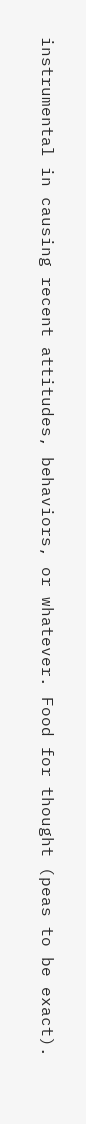instrumental in causing recent attitudes, behaviors, or whatever. Food for thought (peas to be exact).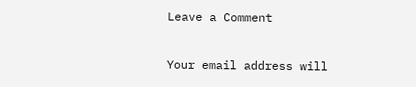Leave a Comment

Your email address will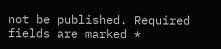not be published. Required fields are marked *